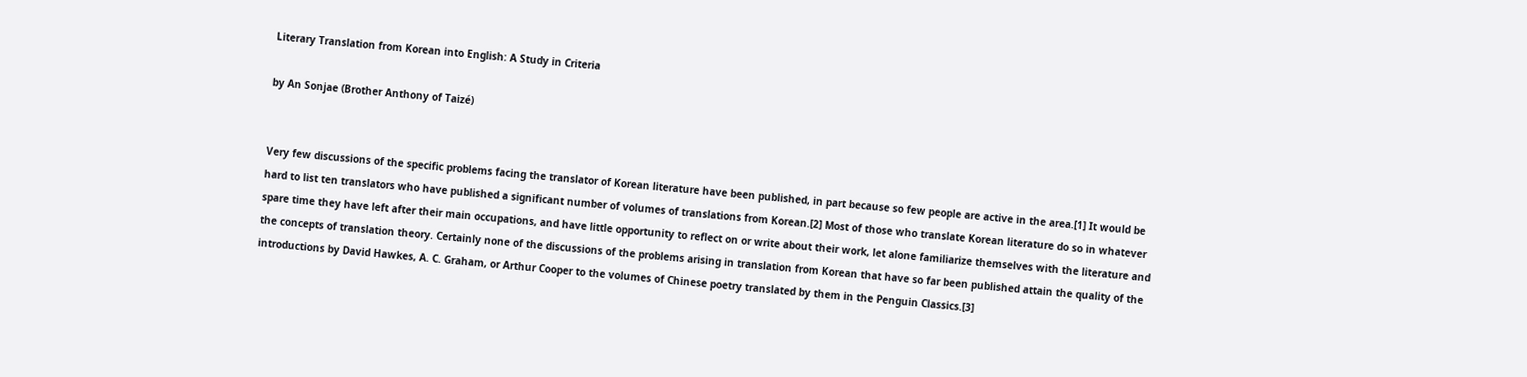Literary Translation from Korean into English: A Study in Criteria

by An Sonjae (Brother Anthony of Taizé)


Very few discussions of the specific problems facing the translator of Korean literature have been published, in part because so few people are active in the area.[1] It would be hard to list ten translators who have published a significant number of volumes of translations from Korean.[2] Most of those who translate Korean literature do so in whatever spare time they have left after their main occupations, and have little opportunity to reflect on or write about their work, let alone familiarize themselves with the literature and the concepts of translation theory. Certainly none of the discussions of the problems arising in translation from Korean that have so far been published attain the quality of the introductions by David Hawkes, A. C. Graham, or Arthur Cooper to the volumes of Chinese poetry translated by them in the Penguin Classics.[3]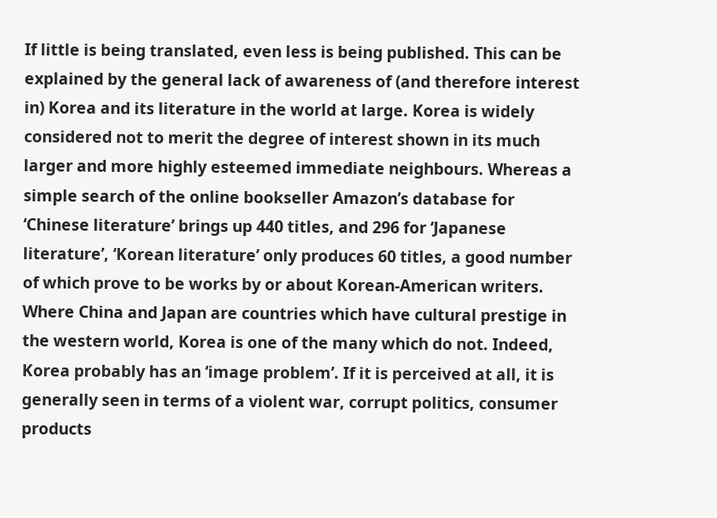If little is being translated, even less is being published. This can be explained by the general lack of awareness of (and therefore interest in) Korea and its literature in the world at large. Korea is widely considered not to merit the degree of interest shown in its much larger and more highly esteemed immediate neighbours. Whereas a simple search of the online bookseller Amazon’s database for ‘Chinese literature’ brings up 440 titles, and 296 for ‘Japanese literature’, ‘Korean literature’ only produces 60 titles, a good number of which prove to be works by or about Korean-American writers. Where China and Japan are countries which have cultural prestige in the western world, Korea is one of the many which do not. Indeed, Korea probably has an ‘image problem’. If it is perceived at all, it is generally seen in terms of a violent war, corrupt politics, consumer products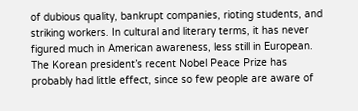of dubious quality, bankrupt companies, rioting students, and striking workers. In cultural and literary terms, it has never figured much in American awareness, less still in European. The Korean president’s recent Nobel Peace Prize has probably had little effect, since so few people are aware of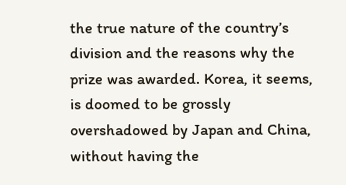the true nature of the country’s division and the reasons why the prize was awarded. Korea, it seems, is doomed to be grossly overshadowed by Japan and China, without having the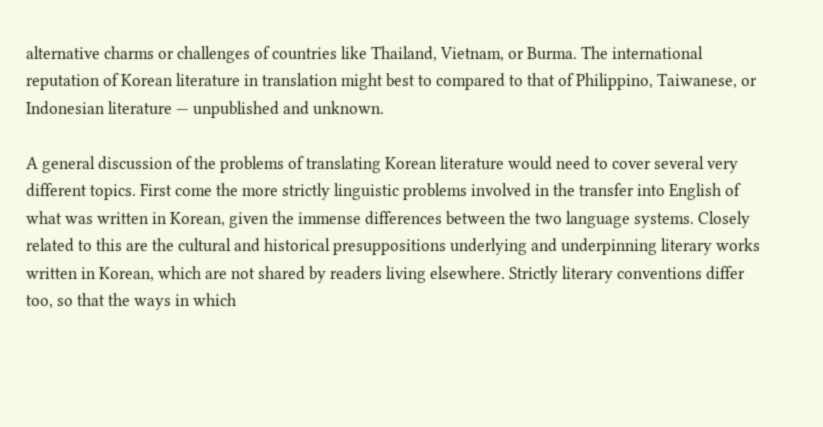alternative charms or challenges of countries like Thailand, Vietnam, or Burma. The international reputation of Korean literature in translation might best to compared to that of Philippino, Taiwanese, or Indonesian literature — unpublished and unknown.

A general discussion of the problems of translating Korean literature would need to cover several very different topics. First come the more strictly linguistic problems involved in the transfer into English of what was written in Korean, given the immense differences between the two language systems. Closely related to this are the cultural and historical presuppositions underlying and underpinning literary works written in Korean, which are not shared by readers living elsewhere. Strictly literary conventions differ too, so that the ways in which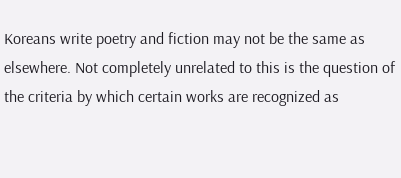Koreans write poetry and fiction may not be the same as elsewhere. Not completely unrelated to this is the question of the criteria by which certain works are recognized as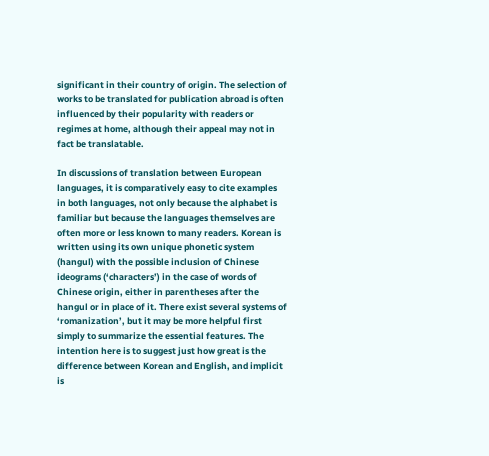significant in their country of origin. The selection of works to be translated for publication abroad is often influenced by their popularity with readers or regimes at home, although their appeal may not in fact be translatable.

In discussions of translation between European languages, it is comparatively easy to cite examples in both languages, not only because the alphabet is familiar but because the languages themselves are often more or less known to many readers. Korean is written using its own unique phonetic system (hangul) with the possible inclusion of Chinese ideograms (‘characters’) in the case of words of Chinese origin, either in parentheses after the hangul or in place of it. There exist several systems of ‘romanization’, but it may be more helpful first simply to summarize the essential features. The intention here is to suggest just how great is the difference between Korean and English, and implicit is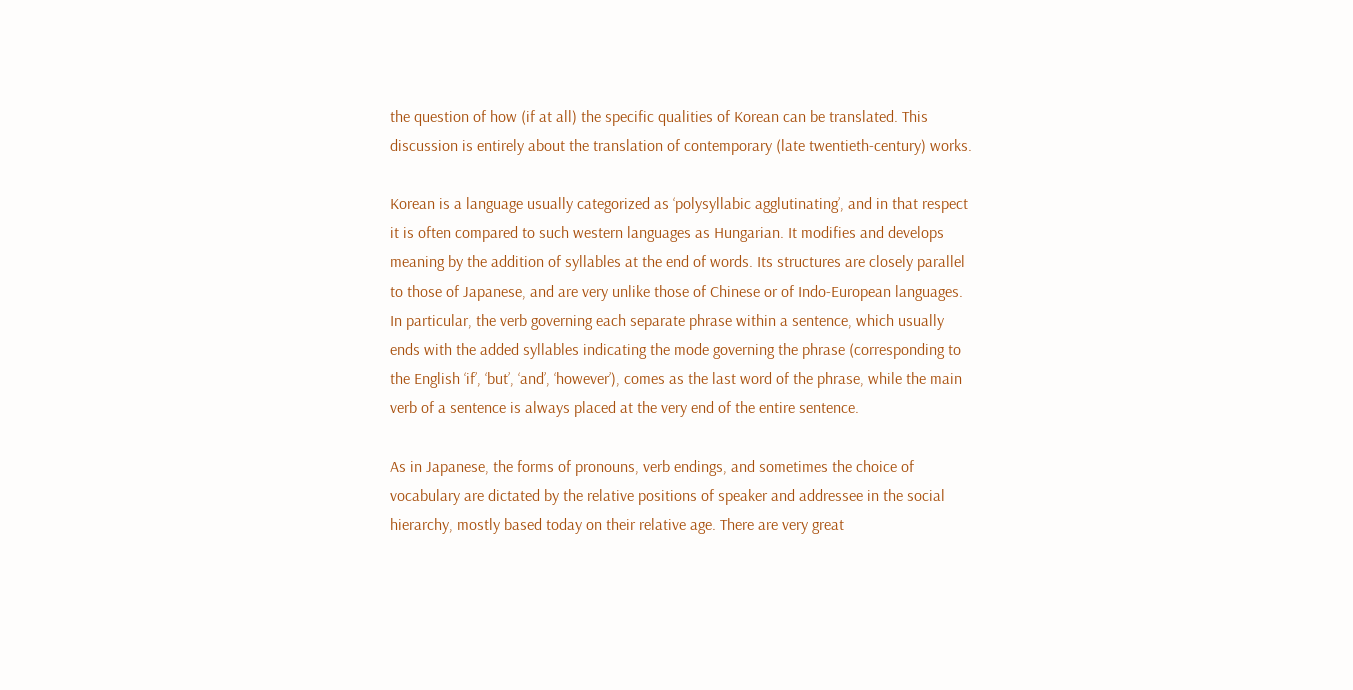the question of how (if at all) the specific qualities of Korean can be translated. This discussion is entirely about the translation of contemporary (late twentieth-century) works.

Korean is a language usually categorized as ‘polysyllabic agglutinating’, and in that respect it is often compared to such western languages as Hungarian. It modifies and develops meaning by the addition of syllables at the end of words. Its structures are closely parallel to those of Japanese, and are very unlike those of Chinese or of Indo-European languages. In particular, the verb governing each separate phrase within a sentence, which usually ends with the added syllables indicating the mode governing the phrase (corresponding to the English ‘if’, ‘but’, ‘and’, ‘however’), comes as the last word of the phrase, while the main verb of a sentence is always placed at the very end of the entire sentence.

As in Japanese, the forms of pronouns, verb endings, and sometimes the choice of vocabulary are dictated by the relative positions of speaker and addressee in the social hierarchy, mostly based today on their relative age. There are very great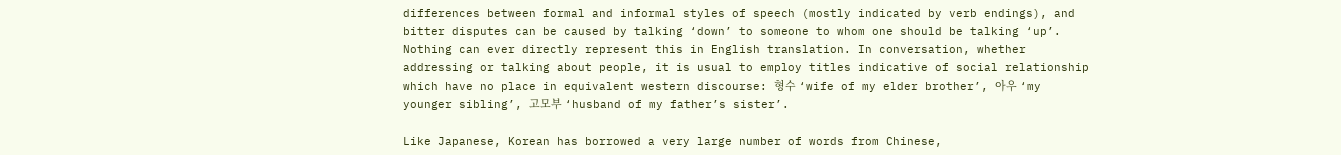differences between formal and informal styles of speech (mostly indicated by verb endings), and bitter disputes can be caused by talking ‘down’ to someone to whom one should be talking ‘up’. Nothing can ever directly represent this in English translation. In conversation, whether addressing or talking about people, it is usual to employ titles indicative of social relationship which have no place in equivalent western discourse: 형수 ‘wife of my elder brother’, 아우 ‘my younger sibling’, 고모부 ‘husband of my father’s sister’.

Like Japanese, Korean has borrowed a very large number of words from Chinese,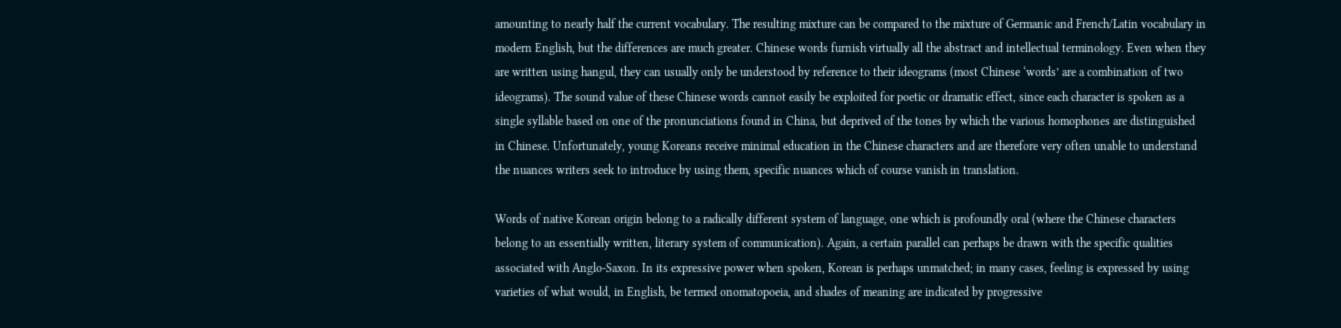amounting to nearly half the current vocabulary. The resulting mixture can be compared to the mixture of Germanic and French/Latin vocabulary in modern English, but the differences are much greater. Chinese words furnish virtually all the abstract and intellectual terminology. Even when they are written using hangul, they can usually only be understood by reference to their ideograms (most Chinese ‘words’ are a combination of two ideograms). The sound value of these Chinese words cannot easily be exploited for poetic or dramatic effect, since each character is spoken as a single syllable based on one of the pronunciations found in China, but deprived of the tones by which the various homophones are distinguished in Chinese. Unfortunately, young Koreans receive minimal education in the Chinese characters and are therefore very often unable to understand the nuances writers seek to introduce by using them, specific nuances which of course vanish in translation.

Words of native Korean origin belong to a radically different system of language, one which is profoundly oral (where the Chinese characters belong to an essentially written, literary system of communication). Again, a certain parallel can perhaps be drawn with the specific qualities associated with Anglo-Saxon. In its expressive power when spoken, Korean is perhaps unmatched; in many cases, feeling is expressed by using varieties of what would, in English, be termed onomatopoeia, and shades of meaning are indicated by progressive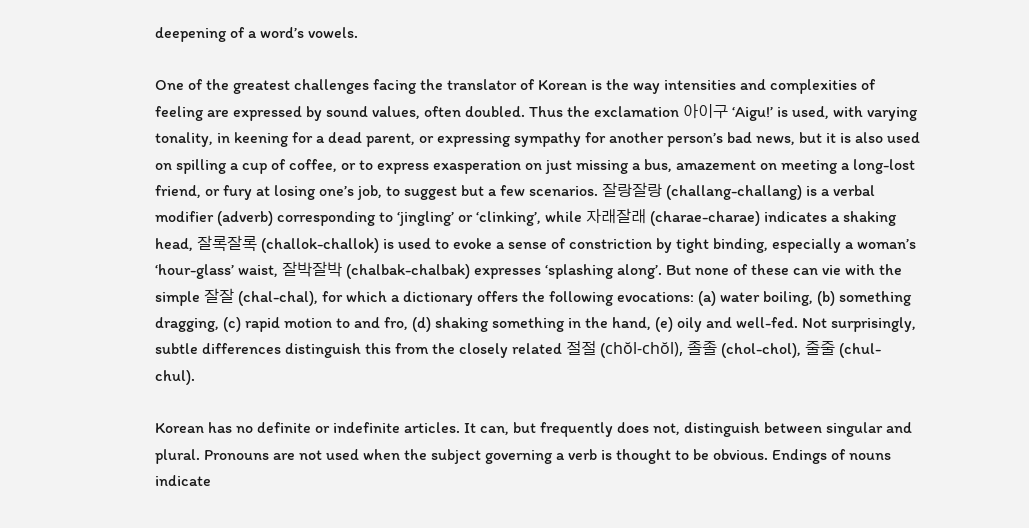deepening of a word’s vowels.

One of the greatest challenges facing the translator of Korean is the way intensities and complexities of feeling are expressed by sound values, often doubled. Thus the exclamation 아이구 ‘Aigu!’ is used, with varying tonality, in keening for a dead parent, or expressing sympathy for another person’s bad news, but it is also used on spilling a cup of coffee, or to express exasperation on just missing a bus, amazement on meeting a long-lost friend, or fury at losing one’s job, to suggest but a few scenarios. 잘랑잘랑 (challang-challang) is a verbal modifier (adverb) corresponding to ‘jingling’ or ‘clinking’, while 자래잘래 (charae-charae) indicates a shaking head, 잘록잘록 (challok-challok) is used to evoke a sense of constriction by tight binding, especially a woman’s ‘hour-glass’ waist, 잘박잘박 (chalbak-chalbak) expresses ‘splashing along’. But none of these can vie with the simple 잘잘 (chal-chal), for which a dictionary offers the following evocations: (a) water boiling, (b) something dragging, (c) rapid motion to and fro, (d) shaking something in the hand, (e) oily and well-fed. Not surprisingly, subtle differences distinguish this from the closely related 절절 (chŏl-chŏl), 졸졸 (chol-chol), 줄줄 (chul-chul).

Korean has no definite or indefinite articles. It can, but frequently does not, distinguish between singular and plural. Pronouns are not used when the subject governing a verb is thought to be obvious. Endings of nouns indicate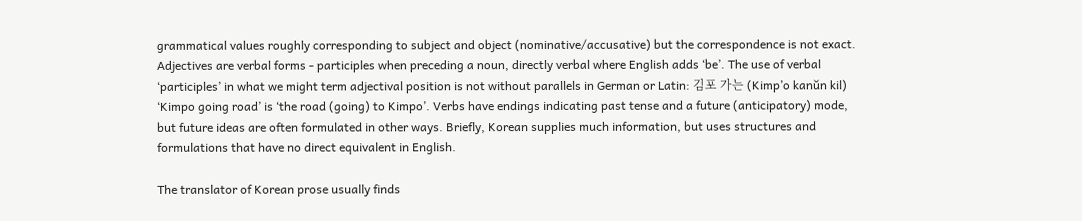grammatical values roughly corresponding to subject and object (nominative/accusative) but the correspondence is not exact. Adjectives are verbal forms - participles when preceding a noun, directly verbal where English adds ‘be’. The use of verbal ‘participles’ in what we might term adjectival position is not without parallels in German or Latin: 김포 가는 (Kimp’o kanŭn kil) ‘Kimpo going road’ is ‘the road (going) to Kimpo’. Verbs have endings indicating past tense and a future (anticipatory) mode, but future ideas are often formulated in other ways. Briefly, Korean supplies much information, but uses structures and formulations that have no direct equivalent in English.

The translator of Korean prose usually finds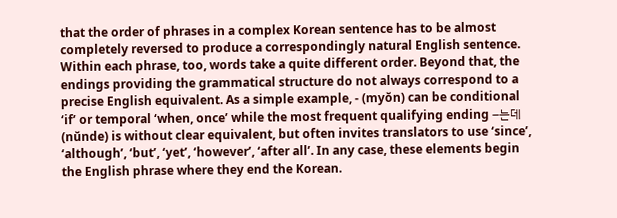that the order of phrases in a complex Korean sentence has to be almost completely reversed to produce a correspondingly natural English sentence. Within each phrase, too, words take a quite different order. Beyond that, the endings providing the grammatical structure do not always correspond to a precise English equivalent. As a simple example, - (myŏn) can be conditional ‘if’ or temporal ‘when, once’ while the most frequent qualifying ending –는데 (nŭnde) is without clear equivalent, but often invites translators to use ‘since’, ‘although’, ‘but’, ‘yet’, ‘however’, ‘after all’. In any case, these elements begin the English phrase where they end the Korean.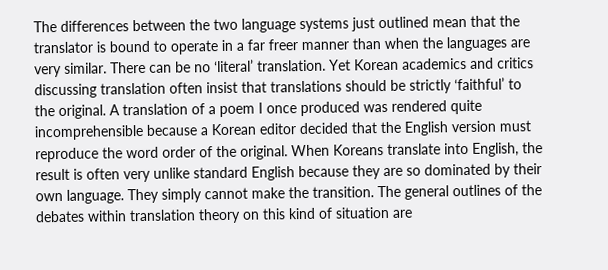The differences between the two language systems just outlined mean that the translator is bound to operate in a far freer manner than when the languages are very similar. There can be no ‘literal’ translation. Yet Korean academics and critics discussing translation often insist that translations should be strictly ‘faithful’ to the original. A translation of a poem I once produced was rendered quite incomprehensible because a Korean editor decided that the English version must reproduce the word order of the original. When Koreans translate into English, the result is often very unlike standard English because they are so dominated by their own language. They simply cannot make the transition. The general outlines of the debates within translation theory on this kind of situation are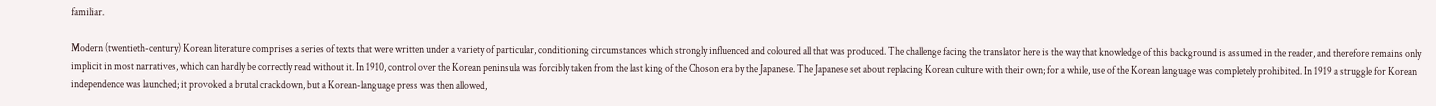familiar.

Modern (twentieth-century) Korean literature comprises a series of texts that were written under a variety of particular, conditioning circumstances which strongly influenced and coloured all that was produced. The challenge facing the translator here is the way that knowledge of this background is assumed in the reader, and therefore remains only implicit in most narratives, which can hardly be correctly read without it. In 1910, control over the Korean peninsula was forcibly taken from the last king of the Choson era by the Japanese. The Japanese set about replacing Korean culture with their own; for a while, use of the Korean language was completely prohibited. In 1919 a struggle for Korean independence was launched; it provoked a brutal crackdown, but a Korean-language press was then allowed,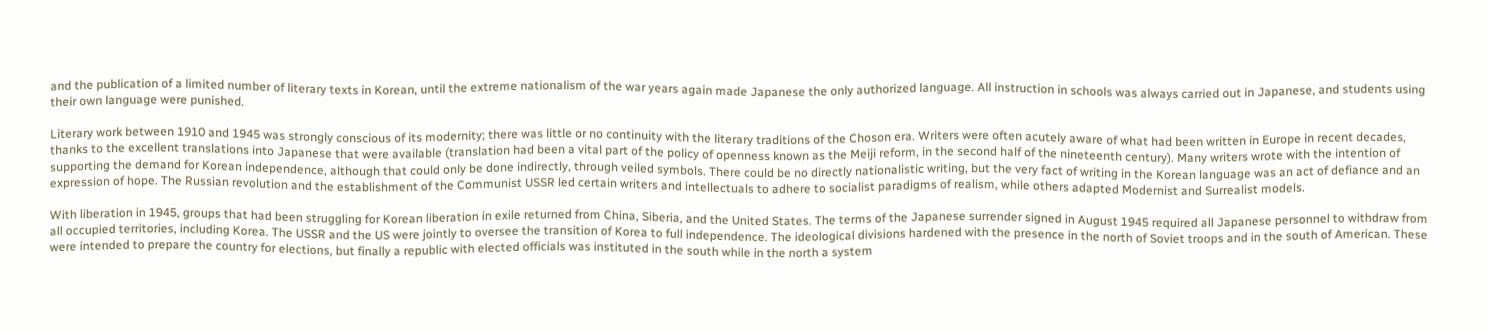and the publication of a limited number of literary texts in Korean, until the extreme nationalism of the war years again made Japanese the only authorized language. All instruction in schools was always carried out in Japanese, and students using their own language were punished.

Literary work between 1910 and 1945 was strongly conscious of its modernity; there was little or no continuity with the literary traditions of the Choson era. Writers were often acutely aware of what had been written in Europe in recent decades, thanks to the excellent translations into Japanese that were available (translation had been a vital part of the policy of openness known as the Meiji reform, in the second half of the nineteenth century). Many writers wrote with the intention of supporting the demand for Korean independence, although that could only be done indirectly, through veiled symbols. There could be no directly nationalistic writing, but the very fact of writing in the Korean language was an act of defiance and an expression of hope. The Russian revolution and the establishment of the Communist USSR led certain writers and intellectuals to adhere to socialist paradigms of realism, while others adapted Modernist and Surrealist models.

With liberation in 1945, groups that had been struggling for Korean liberation in exile returned from China, Siberia, and the United States. The terms of the Japanese surrender signed in August 1945 required all Japanese personnel to withdraw from all occupied territories, including Korea. The USSR and the US were jointly to oversee the transition of Korea to full independence. The ideological divisions hardened with the presence in the north of Soviet troops and in the south of American. These were intended to prepare the country for elections, but finally a republic with elected officials was instituted in the south while in the north a system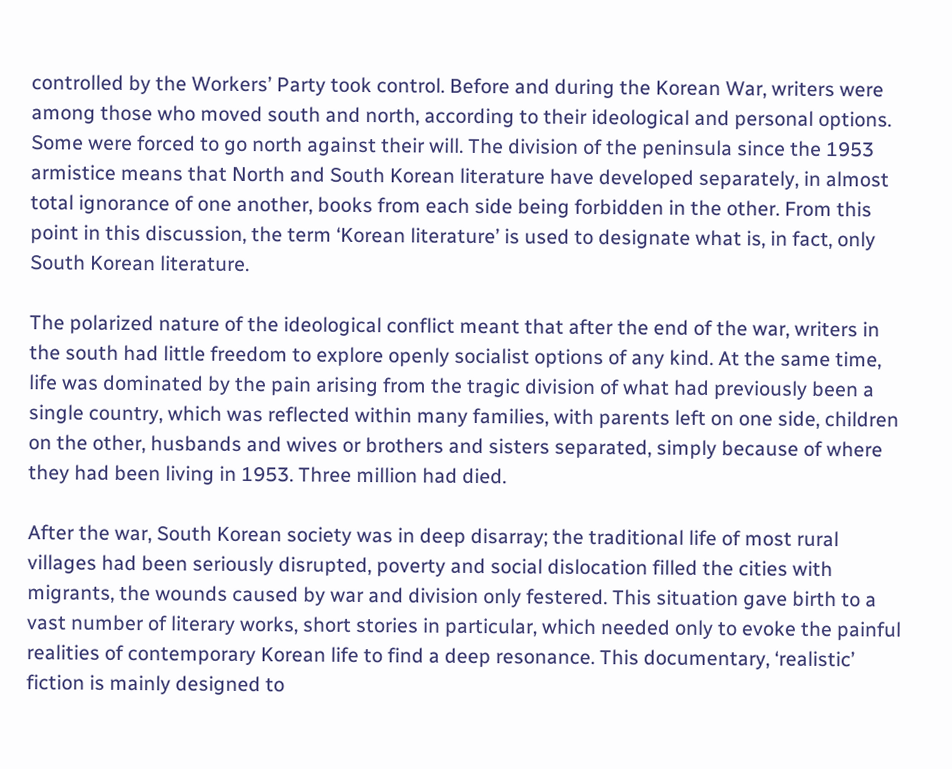controlled by the Workers’ Party took control. Before and during the Korean War, writers were among those who moved south and north, according to their ideological and personal options. Some were forced to go north against their will. The division of the peninsula since the 1953 armistice means that North and South Korean literature have developed separately, in almost total ignorance of one another, books from each side being forbidden in the other. From this point in this discussion, the term ‘Korean literature’ is used to designate what is, in fact, only South Korean literature.

The polarized nature of the ideological conflict meant that after the end of the war, writers in the south had little freedom to explore openly socialist options of any kind. At the same time, life was dominated by the pain arising from the tragic division of what had previously been a single country, which was reflected within many families, with parents left on one side, children on the other, husbands and wives or brothers and sisters separated, simply because of where they had been living in 1953. Three million had died.

After the war, South Korean society was in deep disarray; the traditional life of most rural villages had been seriously disrupted, poverty and social dislocation filled the cities with migrants, the wounds caused by war and division only festered. This situation gave birth to a vast number of literary works, short stories in particular, which needed only to evoke the painful realities of contemporary Korean life to find a deep resonance. This documentary, ‘realistic’ fiction is mainly designed to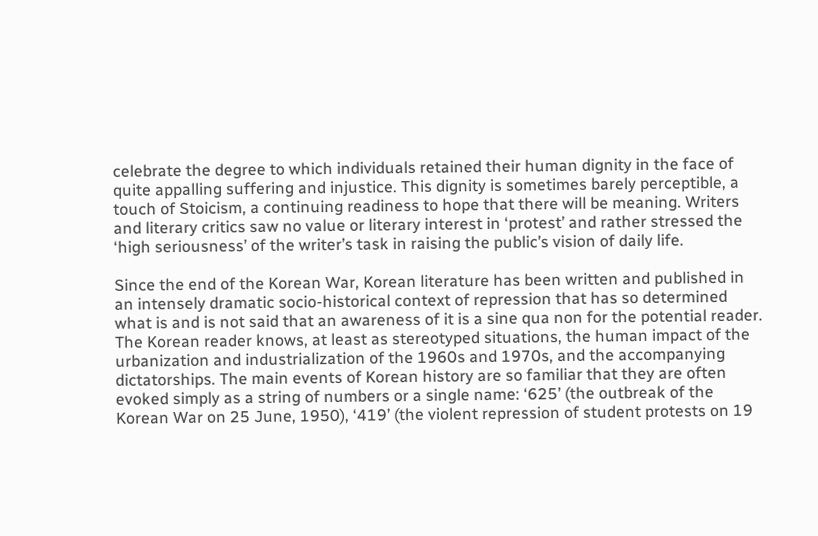celebrate the degree to which individuals retained their human dignity in the face of quite appalling suffering and injustice. This dignity is sometimes barely perceptible, a touch of Stoicism, a continuing readiness to hope that there will be meaning. Writers and literary critics saw no value or literary interest in ‘protest’ and rather stressed the ‘high seriousness’ of the writer’s task in raising the public’s vision of daily life.

Since the end of the Korean War, Korean literature has been written and published in an intensely dramatic socio-historical context of repression that has so determined what is and is not said that an awareness of it is a sine qua non for the potential reader. The Korean reader knows, at least as stereotyped situations, the human impact of the urbanization and industrialization of the 1960s and 1970s, and the accompanying dictatorships. The main events of Korean history are so familiar that they are often evoked simply as a string of numbers or a single name: ‘625’ (the outbreak of the Korean War on 25 June, 1950), ‘419’ (the violent repression of student protests on 19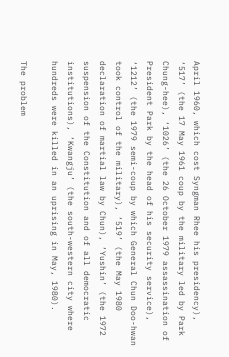April 1960, which cost Syngman Rhee his presidency), ‘517’ (the 17 May 1961 coup by the military led by Park Chung-hee), ‘1026’ (the 26 October 1979 assassination of President Park by the head of his security service), ‘1212’ (the 1979 semi-coup by which General Chun Doo-hwan took control of the military), ‘519’ (the May 1980 declaration of martial law by Chun), ‘Yushin’ (the 1972 suspension of the Constitution and of all democratic institutions), ‘Kwangju’ (the south-western city where hundreds were killed in an uprising in May, 1980).

The problem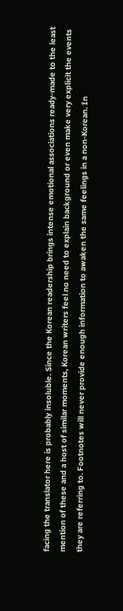facing the translator here is probably insoluble. Since the Korean readership brings intense emotional associations ready-made to the least mention of these and a host of similar moments, Korean writers feel no need to explain background or even make very explicit the events they are referring to. Footnotes will never provide enough information to awaken the same feelings in a non-Korean. In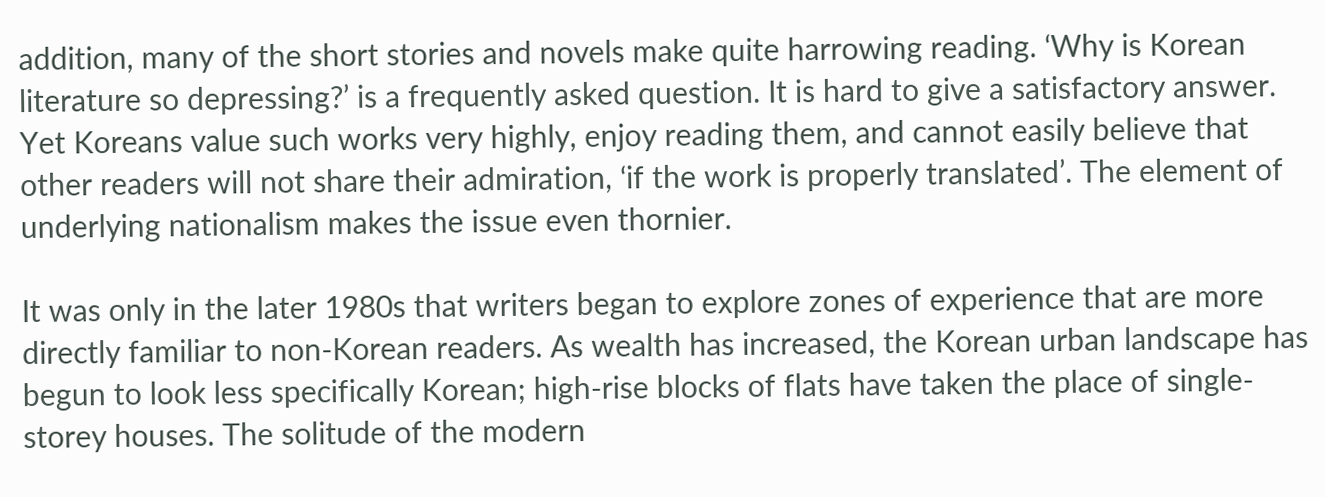addition, many of the short stories and novels make quite harrowing reading. ‘Why is Korean literature so depressing?’ is a frequently asked question. It is hard to give a satisfactory answer. Yet Koreans value such works very highly, enjoy reading them, and cannot easily believe that other readers will not share their admiration, ‘if the work is properly translated’. The element of underlying nationalism makes the issue even thornier.

It was only in the later 1980s that writers began to explore zones of experience that are more directly familiar to non-Korean readers. As wealth has increased, the Korean urban landscape has begun to look less specifically Korean; high-rise blocks of flats have taken the place of single-storey houses. The solitude of the modern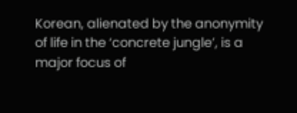Korean, alienated by the anonymity of life in the ‘concrete jungle’, is a major focus of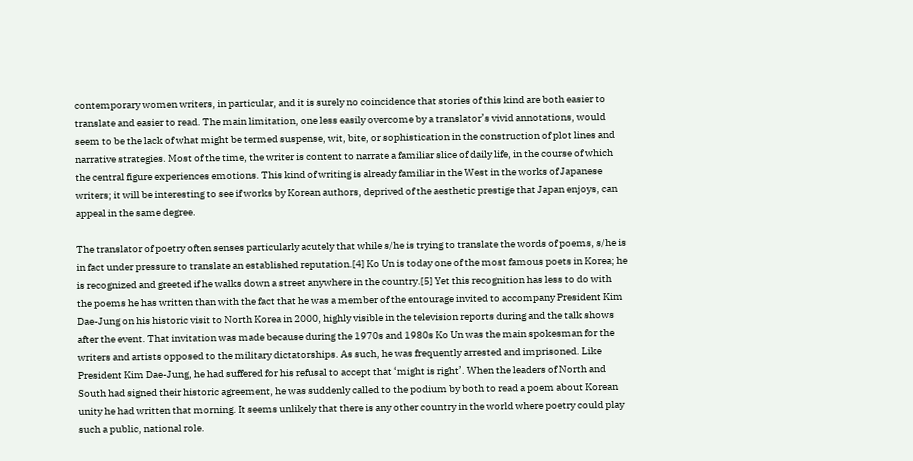contemporary women writers, in particular, and it is surely no coincidence that stories of this kind are both easier to translate and easier to read. The main limitation, one less easily overcome by a translator’s vivid annotations, would seem to be the lack of what might be termed suspense, wit, bite, or sophistication in the construction of plot lines and narrative strategies. Most of the time, the writer is content to narrate a familiar slice of daily life, in the course of which the central figure experiences emotions. This kind of writing is already familiar in the West in the works of Japanese writers; it will be interesting to see if works by Korean authors, deprived of the aesthetic prestige that Japan enjoys, can appeal in the same degree.

The translator of poetry often senses particularly acutely that while s/he is trying to translate the words of poems, s/he is in fact under pressure to translate an established reputation.[4] Ko Un is today one of the most famous poets in Korea; he is recognized and greeted if he walks down a street anywhere in the country.[5] Yet this recognition has less to do with the poems he has written than with the fact that he was a member of the entourage invited to accompany President Kim Dae-Jung on his historic visit to North Korea in 2000, highly visible in the television reports during and the talk shows after the event. That invitation was made because during the 1970s and 1980s Ko Un was the main spokesman for the writers and artists opposed to the military dictatorships. As such, he was frequently arrested and imprisoned. Like President Kim Dae-Jung, he had suffered for his refusal to accept that ‘might is right’. When the leaders of North and South had signed their historic agreement, he was suddenly called to the podium by both to read a poem about Korean unity he had written that morning. It seems unlikely that there is any other country in the world where poetry could play such a public, national role.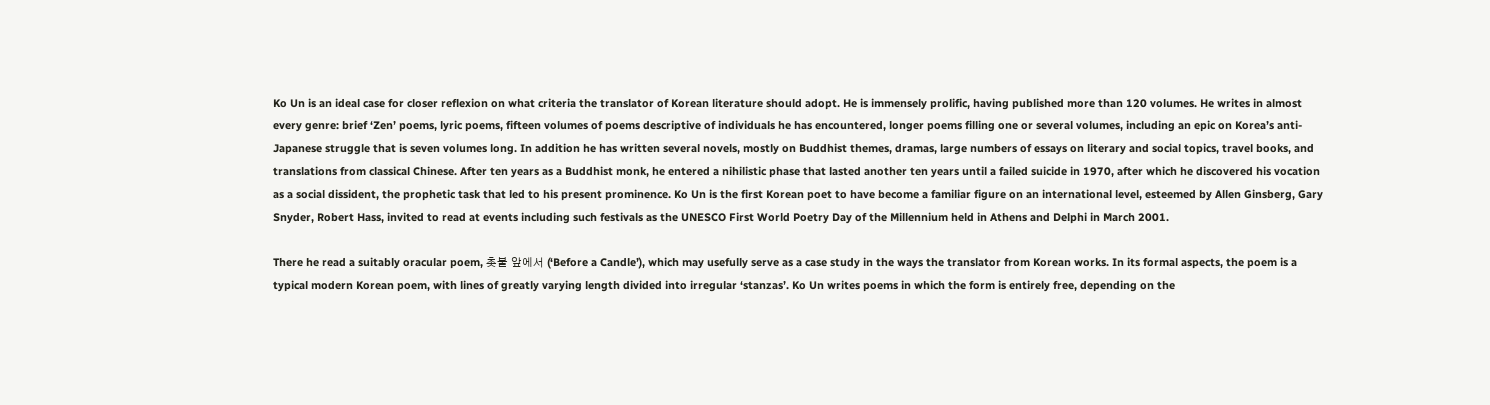Ko Un is an ideal case for closer reflexion on what criteria the translator of Korean literature should adopt. He is immensely prolific, having published more than 120 volumes. He writes in almost every genre: brief ‘Zen’ poems, lyric poems, fifteen volumes of poems descriptive of individuals he has encountered, longer poems filling one or several volumes, including an epic on Korea’s anti-Japanese struggle that is seven volumes long. In addition he has written several novels, mostly on Buddhist themes, dramas, large numbers of essays on literary and social topics, travel books, and translations from classical Chinese. After ten years as a Buddhist monk, he entered a nihilistic phase that lasted another ten years until a failed suicide in 1970, after which he discovered his vocation as a social dissident, the prophetic task that led to his present prominence. Ko Un is the first Korean poet to have become a familiar figure on an international level, esteemed by Allen Ginsberg, Gary Snyder, Robert Hass, invited to read at events including such festivals as the UNESCO First World Poetry Day of the Millennium held in Athens and Delphi in March 2001.

There he read a suitably oracular poem, 촛불 앞에서 (‘Before a Candle’), which may usefully serve as a case study in the ways the translator from Korean works. In its formal aspects, the poem is a typical modern Korean poem, with lines of greatly varying length divided into irregular ‘stanzas’. Ko Un writes poems in which the form is entirely free, depending on the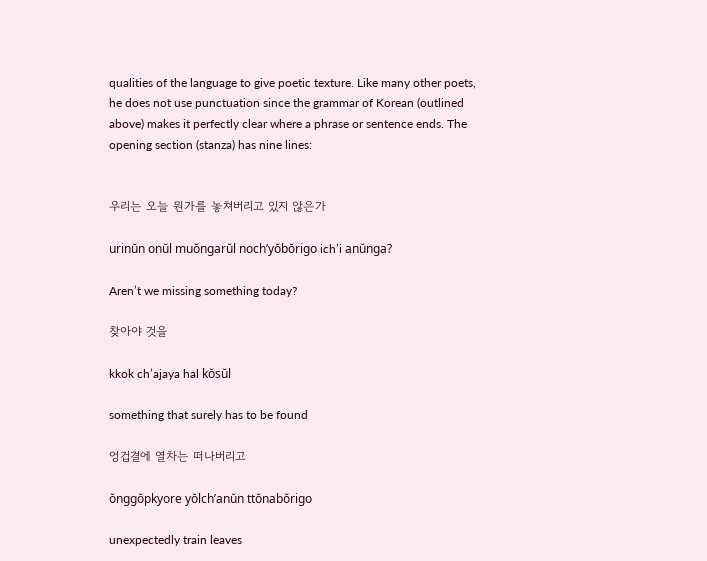qualities of the language to give poetic texture. Like many other poets, he does not use punctuation since the grammar of Korean (outlined above) makes it perfectly clear where a phrase or sentence ends. The opening section (stanza) has nine lines:


우리는 오늘 뭔가를 놓쳐버리고 있지 않은가

urinŭn onŭl muŏngarŭl noch’yŏbŏrigo ich’i anŭnga?

Aren’t we missing something today?

찾아야 것을

kkok ch’ajaya hal kŏsŭl

something that surely has to be found

엉겁결에 열차는 떠나버리고

ŏnggŏpkyore yŏlch’anŭn ttŏnabŏrigo

unexpectedly train leaves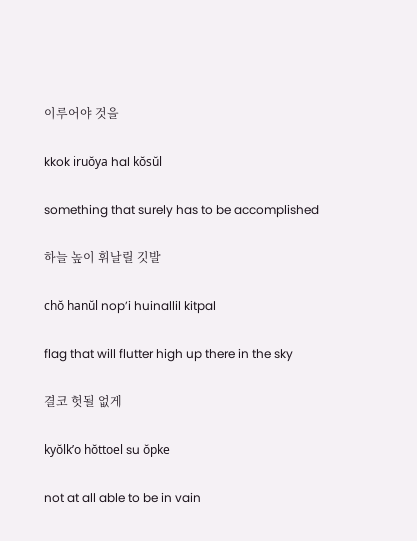이루어야 것을

kkok iruŏya hal kŏsŭl

something that surely has to be accomplished

하늘 높이 휘날릴 깃발

chŏ hanŭl nop’i huinallil kitpal

flag that will flutter high up there in the sky

결코 헛될 없게

kyŏlk’o hŏttoel su ŏpke

not at all able to be in vain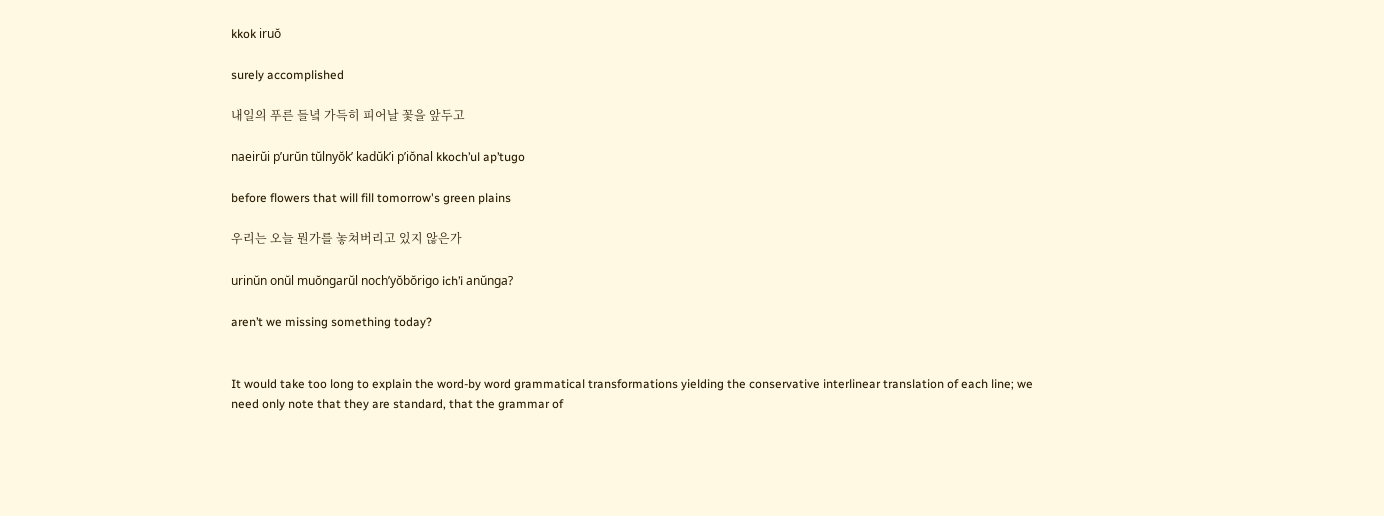kkok iruŏ

surely accomplished

내일의 푸른 들녘 가득히 피어날 꽃을 앞두고

naeirŭi p’urŭn tŭlnyŏk’ kadŭk’i p’iŏnal kkoch’ul ap’tugo

before flowers that will fill tomorrow's green plains

우리는 오늘 뭔가를 놓쳐버리고 있지 않은가

urinŭn onŭl muŏngarŭl noch’yŏbŏrigo ich’i anŭnga?

aren’t we missing something today?


It would take too long to explain the word-by word grammatical transformations yielding the conservative interlinear translation of each line; we need only note that they are standard, that the grammar of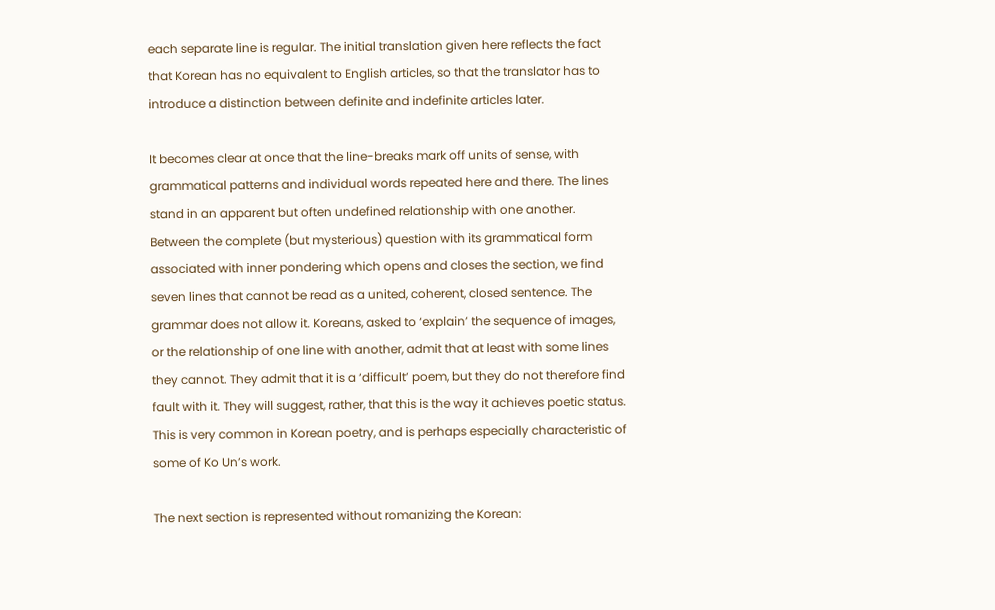each separate line is regular. The initial translation given here reflects the fact that Korean has no equivalent to English articles, so that the translator has to introduce a distinction between definite and indefinite articles later.

It becomes clear at once that the line-breaks mark off units of sense, with grammatical patterns and individual words repeated here and there. The lines stand in an apparent but often undefined relationship with one another. Between the complete (but mysterious) question with its grammatical form associated with inner pondering which opens and closes the section, we find seven lines that cannot be read as a united, coherent, closed sentence. The grammar does not allow it. Koreans, asked to ‘explain’ the sequence of images, or the relationship of one line with another, admit that at least with some lines they cannot. They admit that it is a ‘difficult’ poem, but they do not therefore find fault with it. They will suggest, rather, that this is the way it achieves poetic status. This is very common in Korean poetry, and is perhaps especially characteristic of some of Ko Un’s work.

The next section is represented without romanizing the Korean: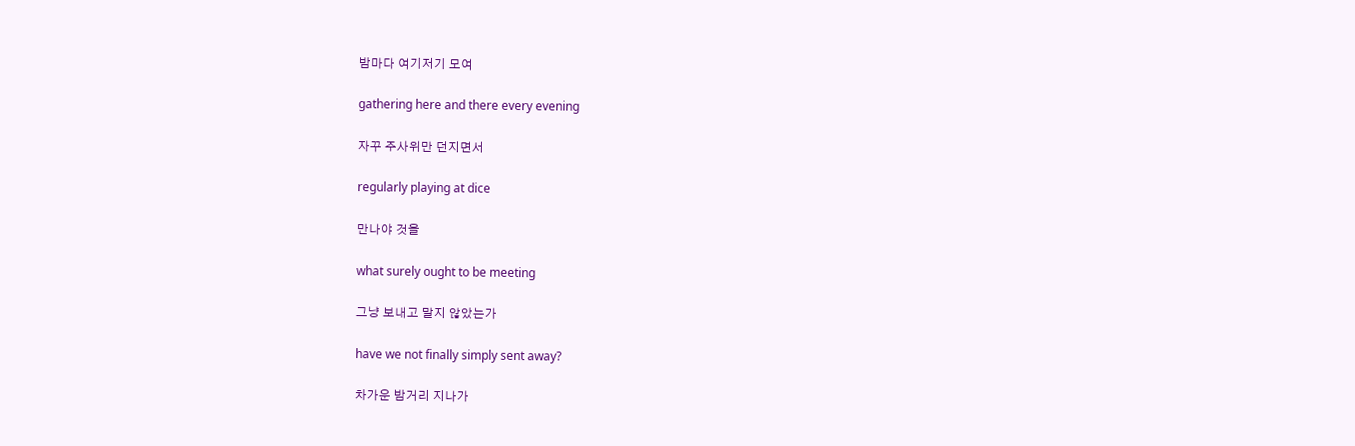밤마다 여기저기 모여

gathering here and there every evening

자꾸 주사위만 던지면서

regularly playing at dice

만나야 것을

what surely ought to be meeting

그냥 보내고 말지 않았는가

have we not finally simply sent away?

차가운 밤거리 지나가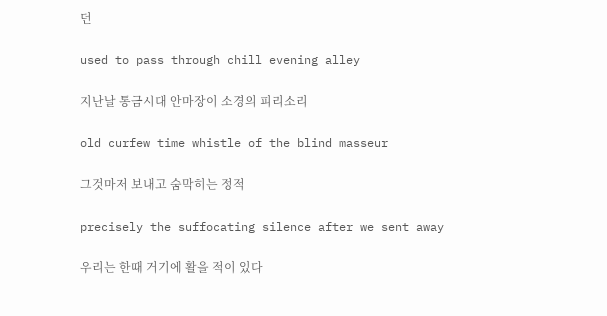던

used to pass through chill evening alley

지난날 통금시대 안마장이 소경의 피리소리

old curfew time whistle of the blind masseur

그것마저 보내고 숨막히는 정적

precisely the suffocating silence after we sent away

우리는 한때 거기에 활을 적이 있다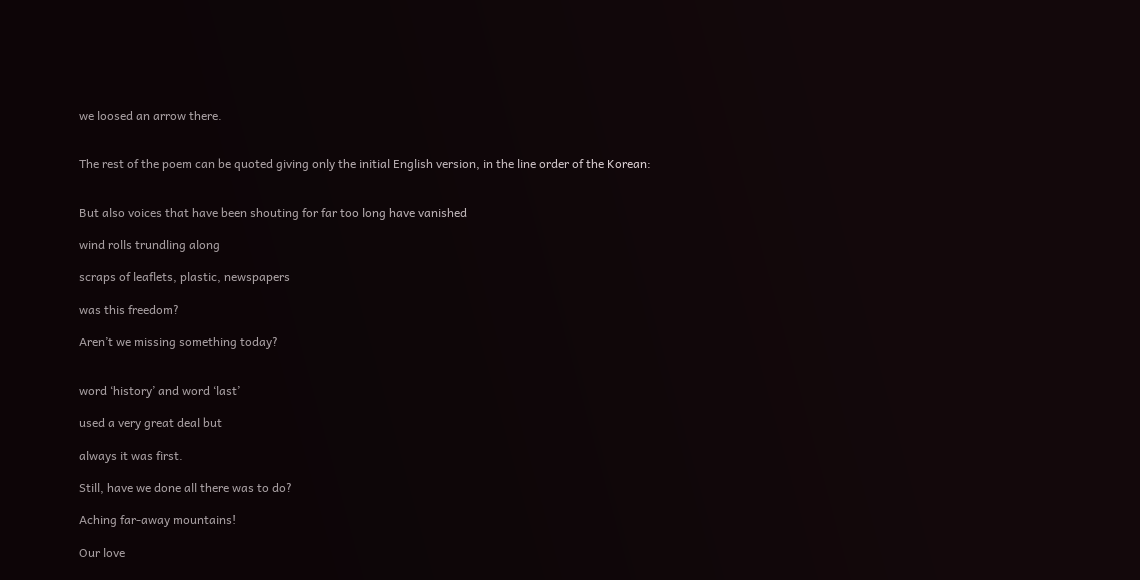we loosed an arrow there.


The rest of the poem can be quoted giving only the initial English version, in the line order of the Korean:


But also voices that have been shouting for far too long have vanished

wind rolls trundling along

scraps of leaflets, plastic, newspapers

was this freedom?

Aren’t we missing something today?


word ‘history’ and word ‘last’

used a very great deal but

always it was first.

Still, have we done all there was to do?

Aching far-away mountains!

Our love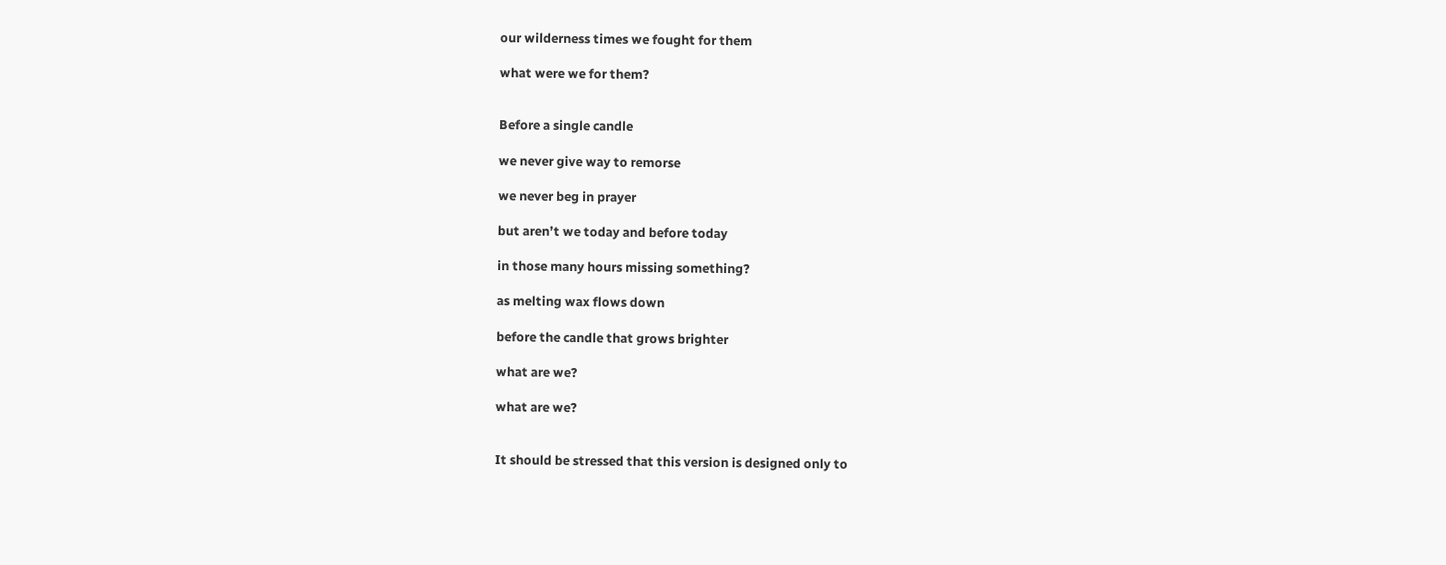our wilderness times we fought for them

what were we for them?


Before a single candle

we never give way to remorse

we never beg in prayer

but aren’t we today and before today

in those many hours missing something?

as melting wax flows down

before the candle that grows brighter

what are we?

what are we?


It should be stressed that this version is designed only to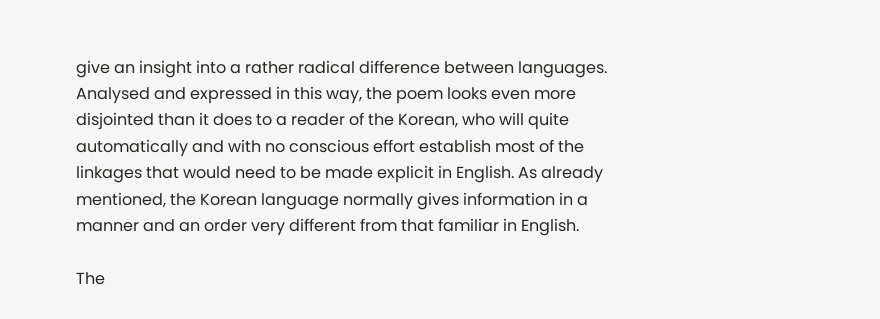give an insight into a rather radical difference between languages. Analysed and expressed in this way, the poem looks even more disjointed than it does to a reader of the Korean, who will quite automatically and with no conscious effort establish most of the linkages that would need to be made explicit in English. As already mentioned, the Korean language normally gives information in a manner and an order very different from that familiar in English.

The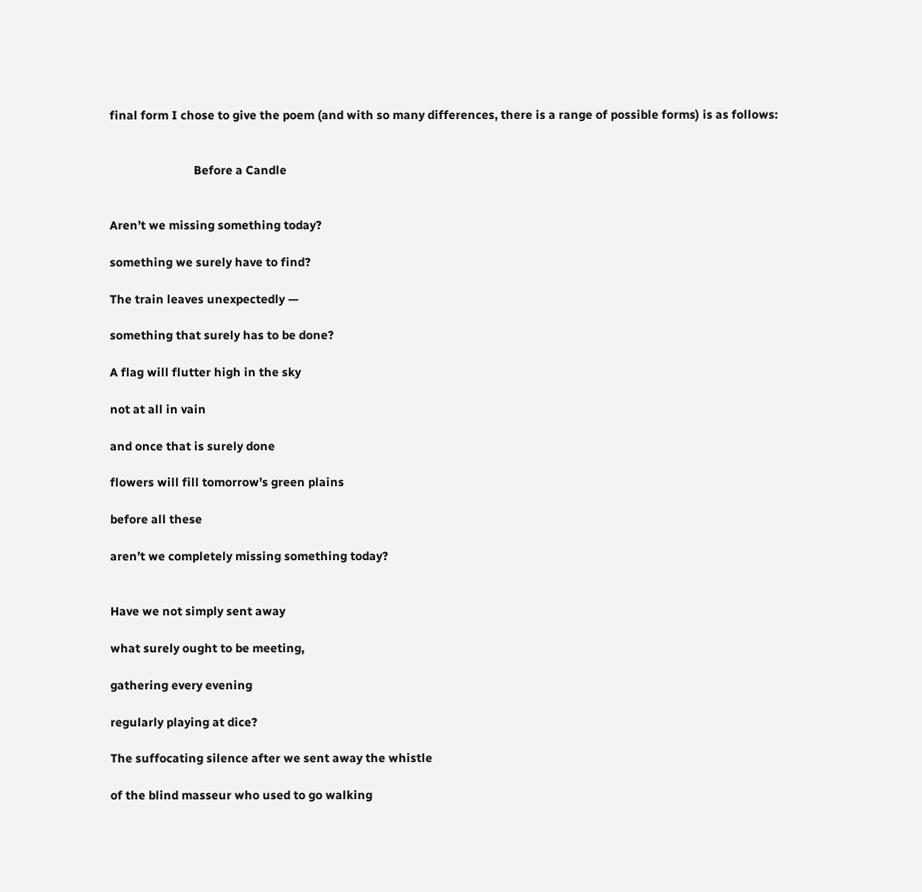final form I chose to give the poem (and with so many differences, there is a range of possible forms) is as follows:


                            Before a Candle


Aren’t we missing something today?

something we surely have to find?

The train leaves unexpectedly —

something that surely has to be done?

A flag will flutter high in the sky

not at all in vain

and once that is surely done

flowers will fill tomorrow’s green plains

before all these

aren’t we completely missing something today?


Have we not simply sent away

what surely ought to be meeting,

gathering every evening

regularly playing at dice?

The suffocating silence after we sent away the whistle

of the blind masseur who used to go walking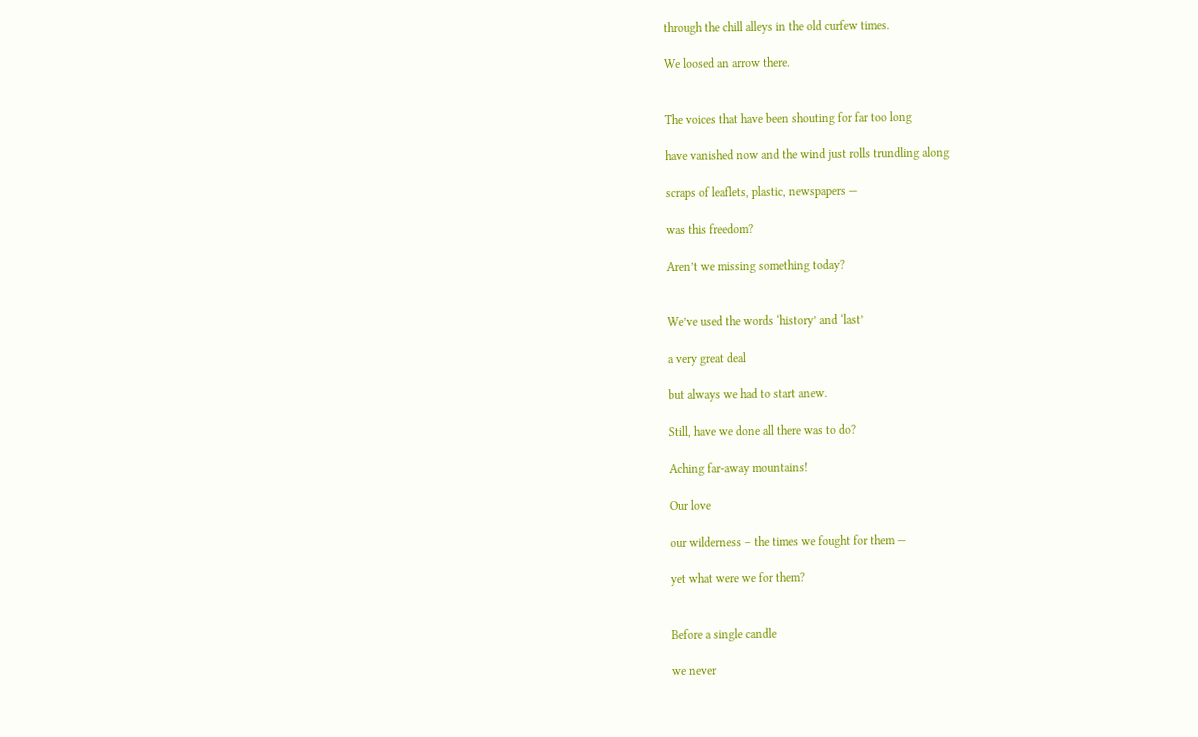through the chill alleys in the old curfew times.

We loosed an arrow there.


The voices that have been shouting for far too long

have vanished now and the wind just rolls trundling along

scraps of leaflets, plastic, newspapers —

was this freedom?

Aren’t we missing something today?


We’ve used the words ‘history’ and ‘last’

a very great deal

but always we had to start anew.

Still, have we done all there was to do?

Aching far-away mountains!

Our love

our wilderness – the times we fought for them —

yet what were we for them?


Before a single candle

we never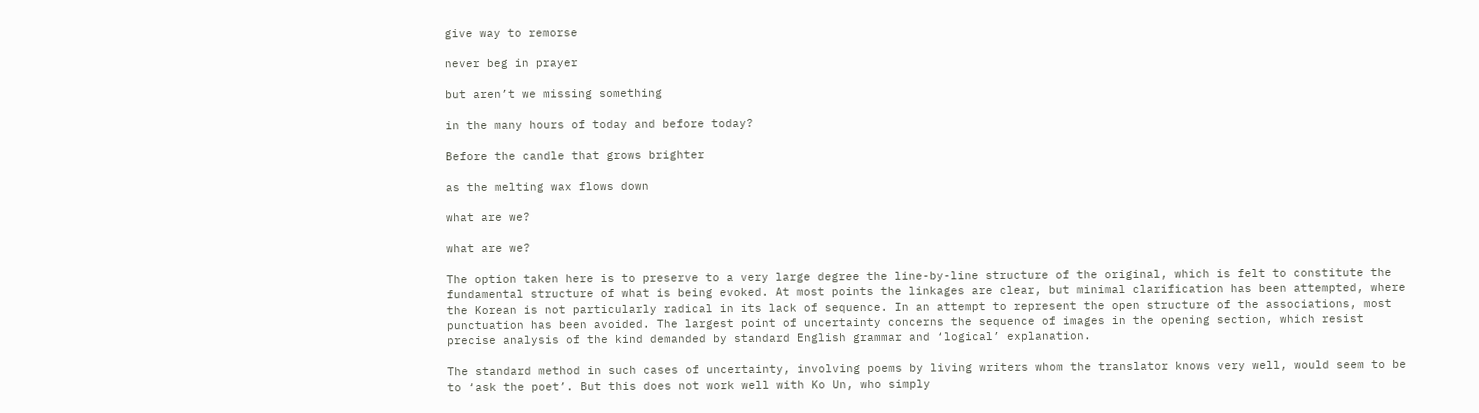give way to remorse

never beg in prayer

but aren’t we missing something

in the many hours of today and before today?

Before the candle that grows brighter

as the melting wax flows down

what are we?

what are we?

The option taken here is to preserve to a very large degree the line-by-line structure of the original, which is felt to constitute the fundamental structure of what is being evoked. At most points the linkages are clear, but minimal clarification has been attempted, where the Korean is not particularly radical in its lack of sequence. In an attempt to represent the open structure of the associations, most punctuation has been avoided. The largest point of uncertainty concerns the sequence of images in the opening section, which resist precise analysis of the kind demanded by standard English grammar and ‘logical’ explanation.

The standard method in such cases of uncertainty, involving poems by living writers whom the translator knows very well, would seem to be to ‘ask the poet’. But this does not work well with Ko Un, who simply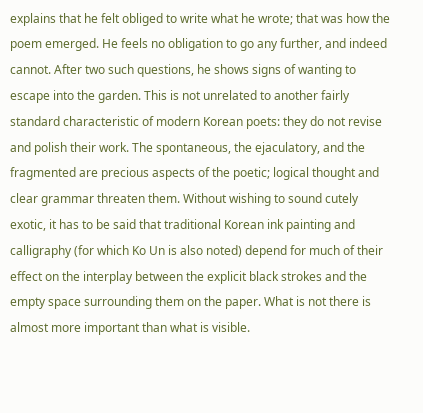explains that he felt obliged to write what he wrote; that was how the poem emerged. He feels no obligation to go any further, and indeed cannot. After two such questions, he shows signs of wanting to escape into the garden. This is not unrelated to another fairly standard characteristic of modern Korean poets: they do not revise and polish their work. The spontaneous, the ejaculatory, and the fragmented are precious aspects of the poetic; logical thought and clear grammar threaten them. Without wishing to sound cutely exotic, it has to be said that traditional Korean ink painting and calligraphy (for which Ko Un is also noted) depend for much of their effect on the interplay between the explicit black strokes and the empty space surrounding them on the paper. What is not there is almost more important than what is visible.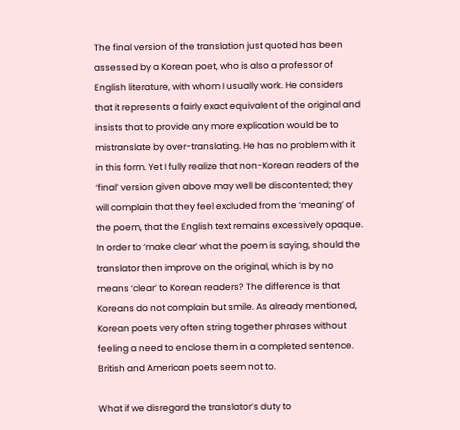The final version of the translation just quoted has been assessed by a Korean poet, who is also a professor of English literature, with whom I usually work. He considers that it represents a fairly exact equivalent of the original and insists that to provide any more explication would be to mistranslate by over-translating. He has no problem with it in this form. Yet I fully realize that non-Korean readers of the ‘final’ version given above may well be discontented; they will complain that they feel excluded from the ‘meaning’ of the poem, that the English text remains excessively opaque. In order to ‘make clear’ what the poem is saying, should the translator then improve on the original, which is by no means ‘clear’ to Korean readers? The difference is that Koreans do not complain but smile. As already mentioned, Korean poets very often string together phrases without feeling a need to enclose them in a completed sentence. British and American poets seem not to.

What if we disregard the translator’s duty to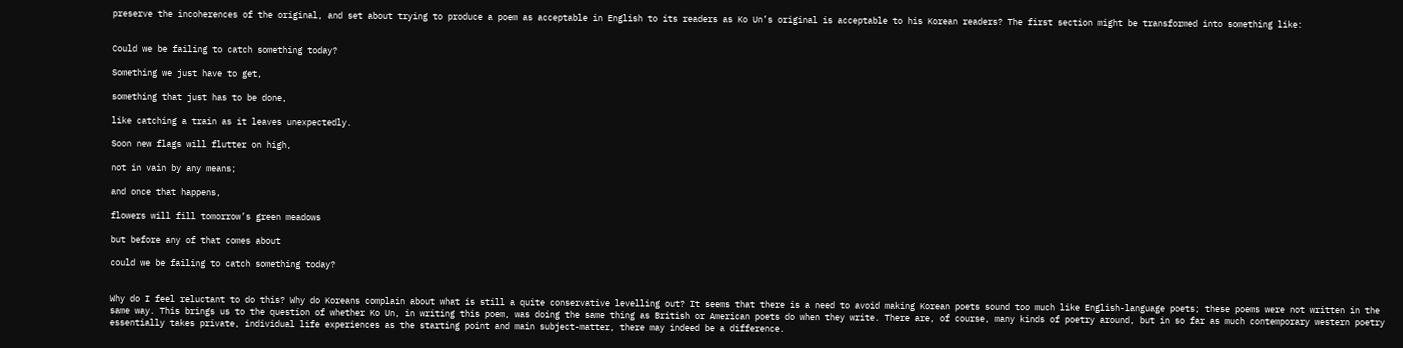preserve the incoherences of the original, and set about trying to produce a poem as acceptable in English to its readers as Ko Un’s original is acceptable to his Korean readers? The first section might be transformed into something like:


Could we be failing to catch something today?

Something we just have to get,

something that just has to be done,

like catching a train as it leaves unexpectedly.

Soon new flags will flutter on high,

not in vain by any means;

and once that happens,

flowers will fill tomorrow’s green meadows

but before any of that comes about

could we be failing to catch something today?


Why do I feel reluctant to do this? Why do Koreans complain about what is still a quite conservative levelling out? It seems that there is a need to avoid making Korean poets sound too much like English-language poets; these poems were not written in the same way. This brings us to the question of whether Ko Un, in writing this poem, was doing the same thing as British or American poets do when they write. There are, of course, many kinds of poetry around, but in so far as much contemporary western poetry essentially takes private, individual life experiences as the starting point and main subject-matter, there may indeed be a difference.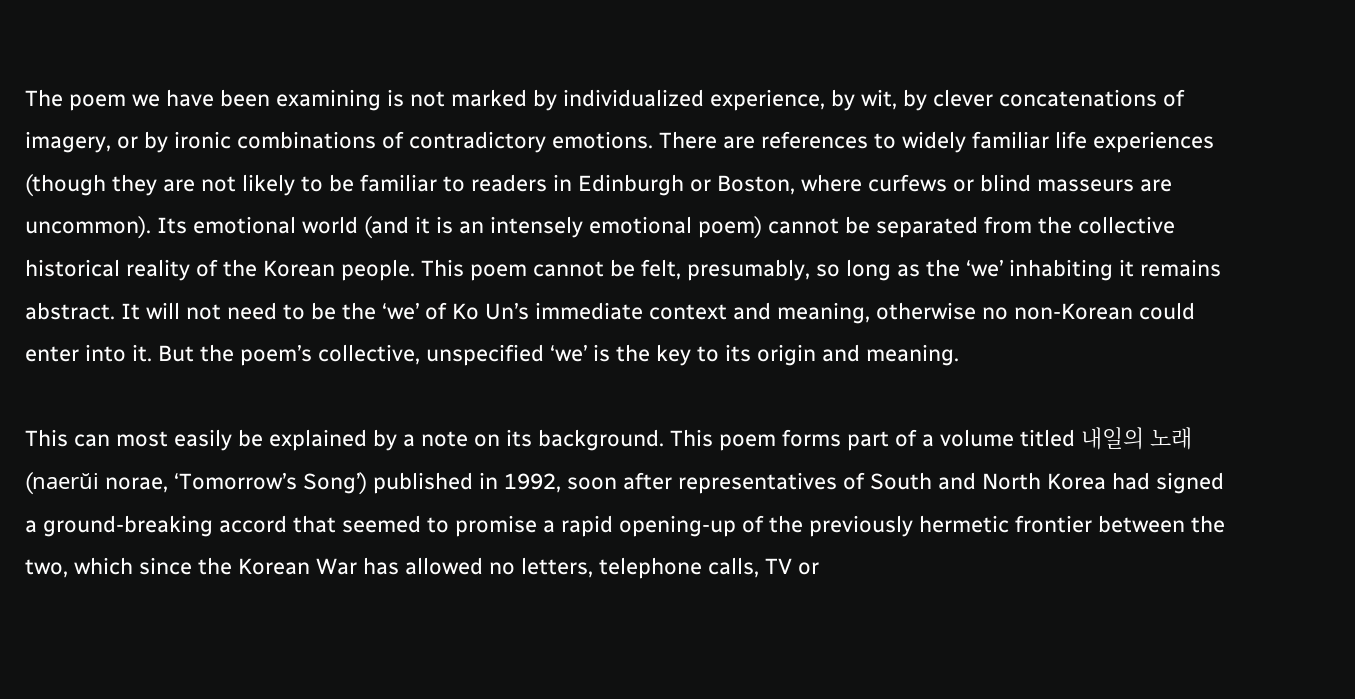The poem we have been examining is not marked by individualized experience, by wit, by clever concatenations of imagery, or by ironic combinations of contradictory emotions. There are references to widely familiar life experiences (though they are not likely to be familiar to readers in Edinburgh or Boston, where curfews or blind masseurs are uncommon). Its emotional world (and it is an intensely emotional poem) cannot be separated from the collective historical reality of the Korean people. This poem cannot be felt, presumably, so long as the ‘we’ inhabiting it remains abstract. It will not need to be the ‘we’ of Ko Un’s immediate context and meaning, otherwise no non-Korean could enter into it. But the poem’s collective, unspecified ‘we’ is the key to its origin and meaning.

This can most easily be explained by a note on its background. This poem forms part of a volume titled 내일의 노래 (naerŭi norae, ‘Tomorrow’s Song’) published in 1992, soon after representatives of South and North Korea had signed a ground-breaking accord that seemed to promise a rapid opening-up of the previously hermetic frontier between the two, which since the Korean War has allowed no letters, telephone calls, TV or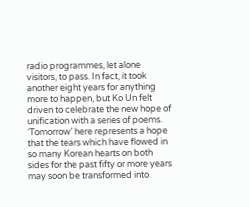radio programmes, let alone visitors, to pass. In fact, it took another eight years for anything more to happen, but Ko Un felt driven to celebrate the new hope of unification with a series of poems. ‘Tomorrow’ here represents a hope that the tears which have flowed in so many Korean hearts on both sides for the past fifty or more years may soon be transformed into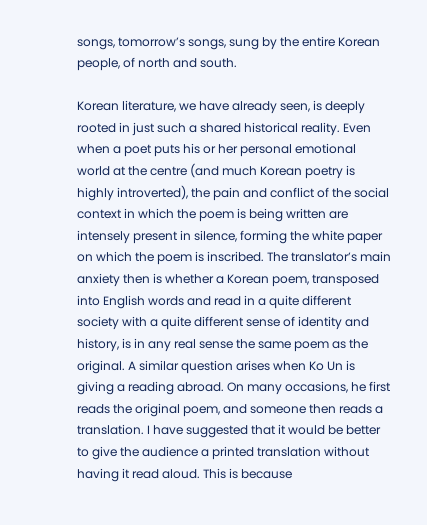songs, tomorrow’s songs, sung by the entire Korean people, of north and south.

Korean literature, we have already seen, is deeply rooted in just such a shared historical reality. Even when a poet puts his or her personal emotional world at the centre (and much Korean poetry is highly introverted), the pain and conflict of the social context in which the poem is being written are intensely present in silence, forming the white paper on which the poem is inscribed. The translator’s main anxiety then is whether a Korean poem, transposed into English words and read in a quite different society with a quite different sense of identity and history, is in any real sense the same poem as the original. A similar question arises when Ko Un is giving a reading abroad. On many occasions, he first reads the original poem, and someone then reads a translation. I have suggested that it would be better to give the audience a printed translation without having it read aloud. This is because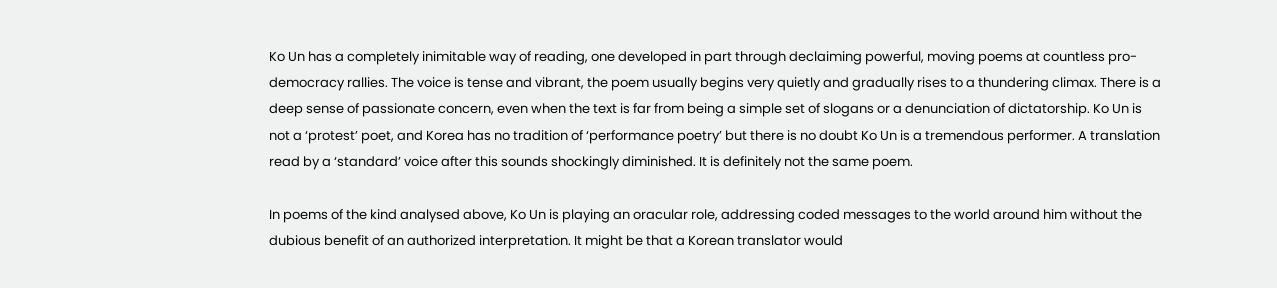Ko Un has a completely inimitable way of reading, one developed in part through declaiming powerful, moving poems at countless pro-democracy rallies. The voice is tense and vibrant, the poem usually begins very quietly and gradually rises to a thundering climax. There is a deep sense of passionate concern, even when the text is far from being a simple set of slogans or a denunciation of dictatorship. Ko Un is not a ‘protest’ poet, and Korea has no tradition of ‘performance poetry’ but there is no doubt Ko Un is a tremendous performer. A translation read by a ‘standard’ voice after this sounds shockingly diminished. It is definitely not the same poem.

In poems of the kind analysed above, Ko Un is playing an oracular role, addressing coded messages to the world around him without the dubious benefit of an authorized interpretation. It might be that a Korean translator would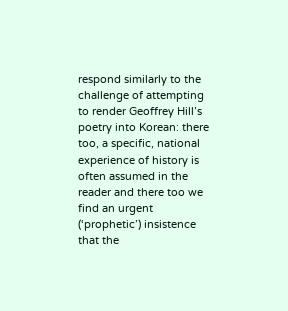respond similarly to the challenge of attempting to render Geoffrey Hill’s poetry into Korean: there too, a specific, national experience of history is often assumed in the reader and there too we find an urgent (‘prophetic’) insistence that the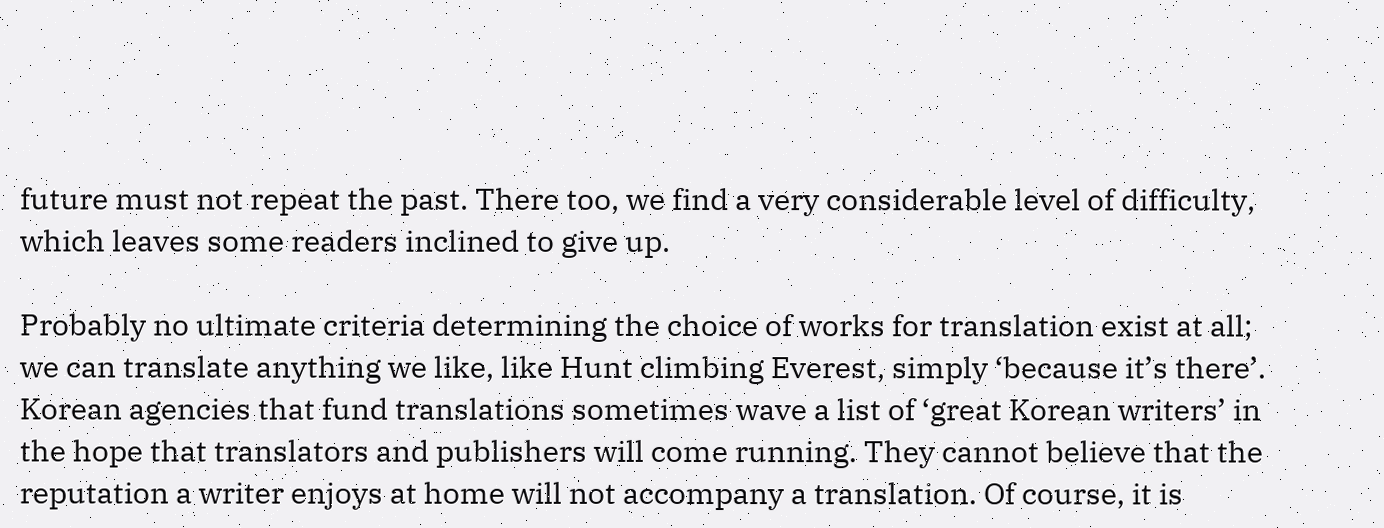future must not repeat the past. There too, we find a very considerable level of difficulty, which leaves some readers inclined to give up.

Probably no ultimate criteria determining the choice of works for translation exist at all; we can translate anything we like, like Hunt climbing Everest, simply ‘because it’s there’. Korean agencies that fund translations sometimes wave a list of ‘great Korean writers’ in the hope that translators and publishers will come running. They cannot believe that the reputation a writer enjoys at home will not accompany a translation. Of course, it is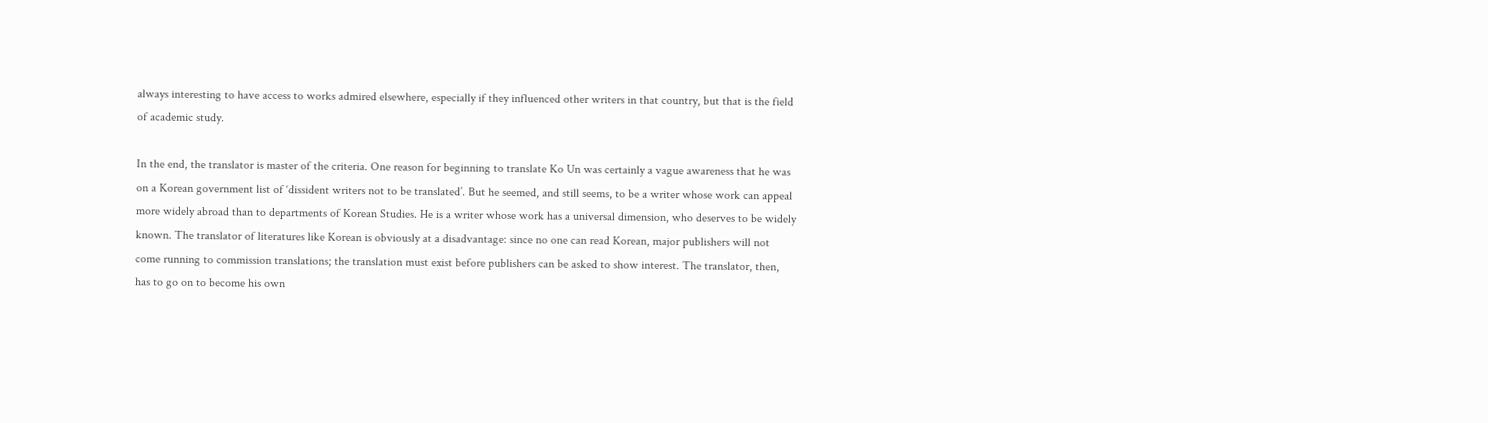always interesting to have access to works admired elsewhere, especially if they influenced other writers in that country, but that is the field of academic study.

In the end, the translator is master of the criteria. One reason for beginning to translate Ko Un was certainly a vague awareness that he was on a Korean government list of ‘dissident writers not to be translated’. But he seemed, and still seems, to be a writer whose work can appeal more widely abroad than to departments of Korean Studies. He is a writer whose work has a universal dimension, who deserves to be widely known. The translator of literatures like Korean is obviously at a disadvantage: since no one can read Korean, major publishers will not come running to commission translations; the translation must exist before publishers can be asked to show interest. The translator, then, has to go on to become his own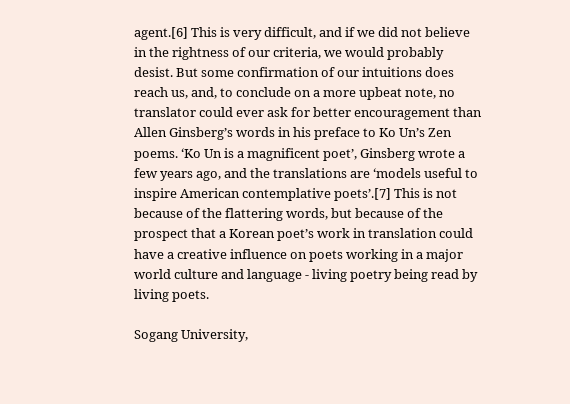agent.[6] This is very difficult, and if we did not believe in the rightness of our criteria, we would probably desist. But some confirmation of our intuitions does reach us, and, to conclude on a more upbeat note, no translator could ever ask for better encouragement than Allen Ginsberg’s words in his preface to Ko Un’s Zen poems. ‘Ko Un is a magnificent poet’, Ginsberg wrote a few years ago, and the translations are ‘models useful to inspire American contemplative poets’.[7] This is not because of the flattering words, but because of the prospect that a Korean poet’s work in translation could have a creative influence on poets working in a major world culture and language - living poetry being read by living poets.

Sogang University,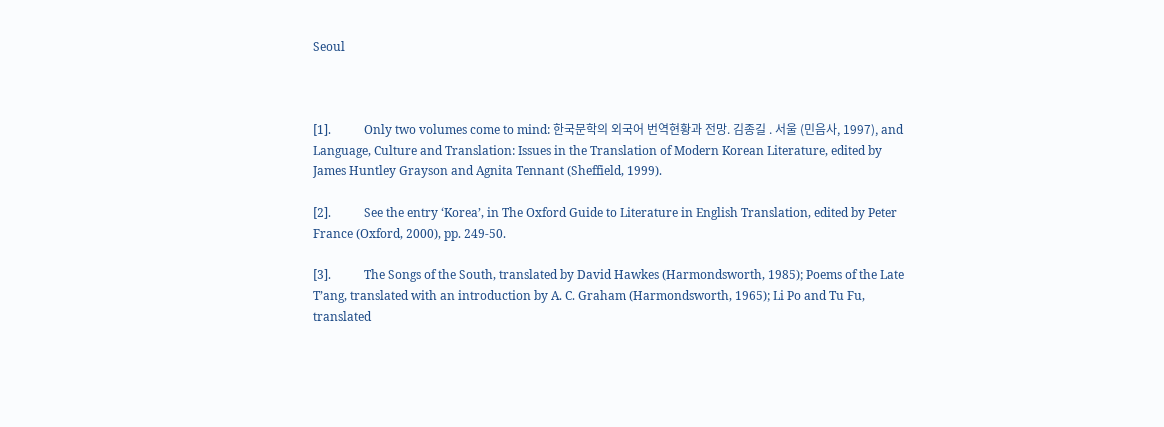Seoul



[1].           Only two volumes come to mind: 한국문학의 외국어 번역현황과 전망. 김종길 . 서울 (민음사, 1997), and Language, Culture and Translation: Issues in the Translation of Modern Korean Literature, edited by James Huntley Grayson and Agnita Tennant (Sheffield, 1999).

[2].           See the entry ‘Korea’, in The Oxford Guide to Literature in English Translation, edited by Peter France (Oxford, 2000), pp. 249-50.

[3].           The Songs of the South, translated by David Hawkes (Harmondsworth, 1985); Poems of the Late T’ang, translated with an introduction by A. C. Graham (Harmondsworth, 1965); Li Po and Tu Fu, translated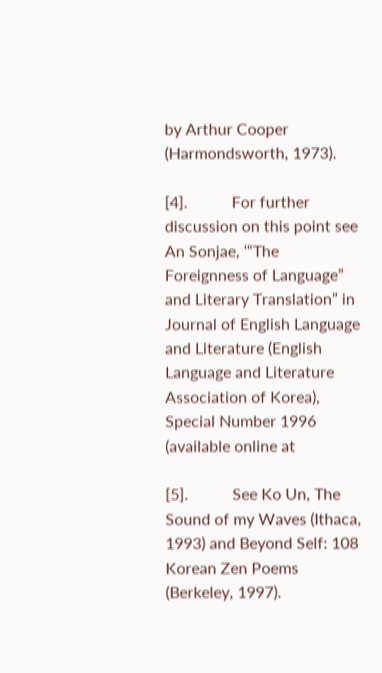by Arthur Cooper (Harmondsworth, 1973).

[4].           For further discussion on this point see An Sonjae, ‘“The Foreignness of Language” and Literary Translation” in Journal of English Language and Literature (English Language and Literature Association of Korea), Special Number 1996 (available online at

[5].           See Ko Un, The Sound of my Waves (Ithaca, 1993) and Beyond Self: 108 Korean Zen Poems (Berkeley, 1997).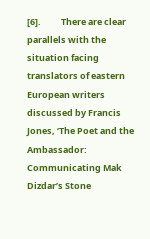[6].          There are clear parallels with the situation facing translators of eastern European writers discussed by Francis Jones, ‘The Poet and the Ambassador: Communicating Mak Dizdar’s Stone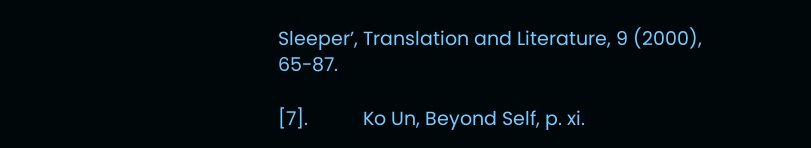Sleeper’, Translation and Literature, 9 (2000), 65-87.

[7].           Ko Un, Beyond Self, p. xi.